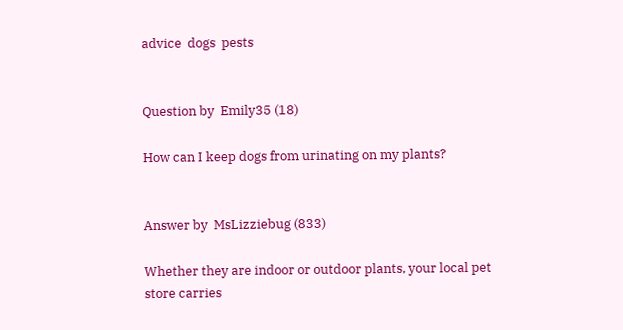advice  dogs  pests


Question by  Emily35 (18)

How can I keep dogs from urinating on my plants?


Answer by  MsLizziebug (833)

Whether they are indoor or outdoor plants, your local pet store carries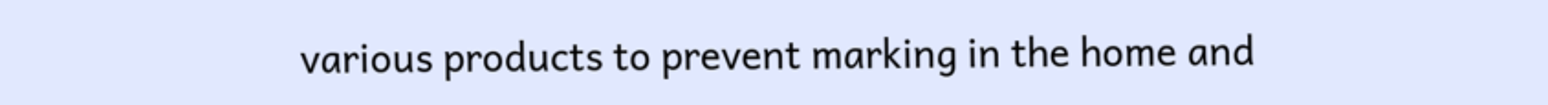various products to prevent marking in the home and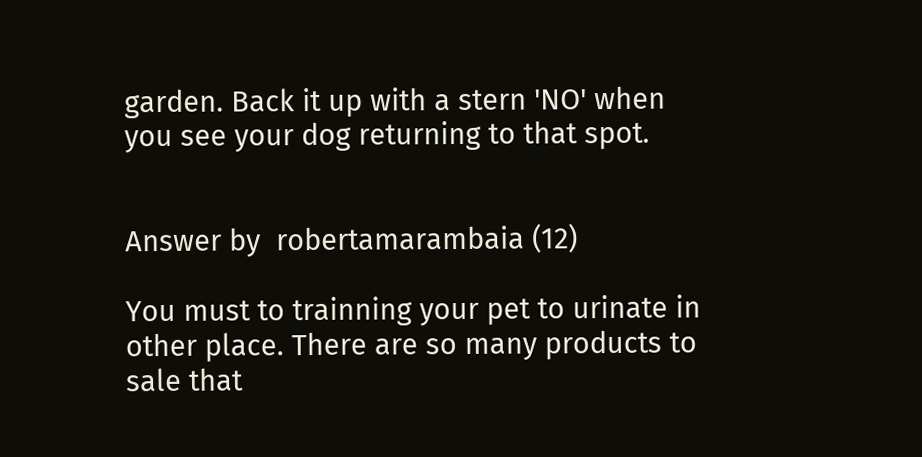garden. Back it up with a stern 'NO' when you see your dog returning to that spot.


Answer by  robertamarambaia (12)

You must to trainning your pet to urinate in other place. There are so many products to sale that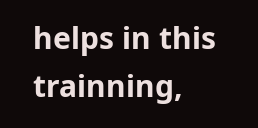helps in this trainning,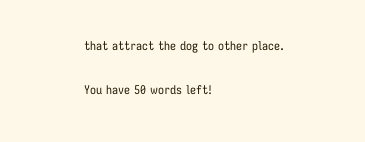that attract the dog to other place.

You have 50 words left!